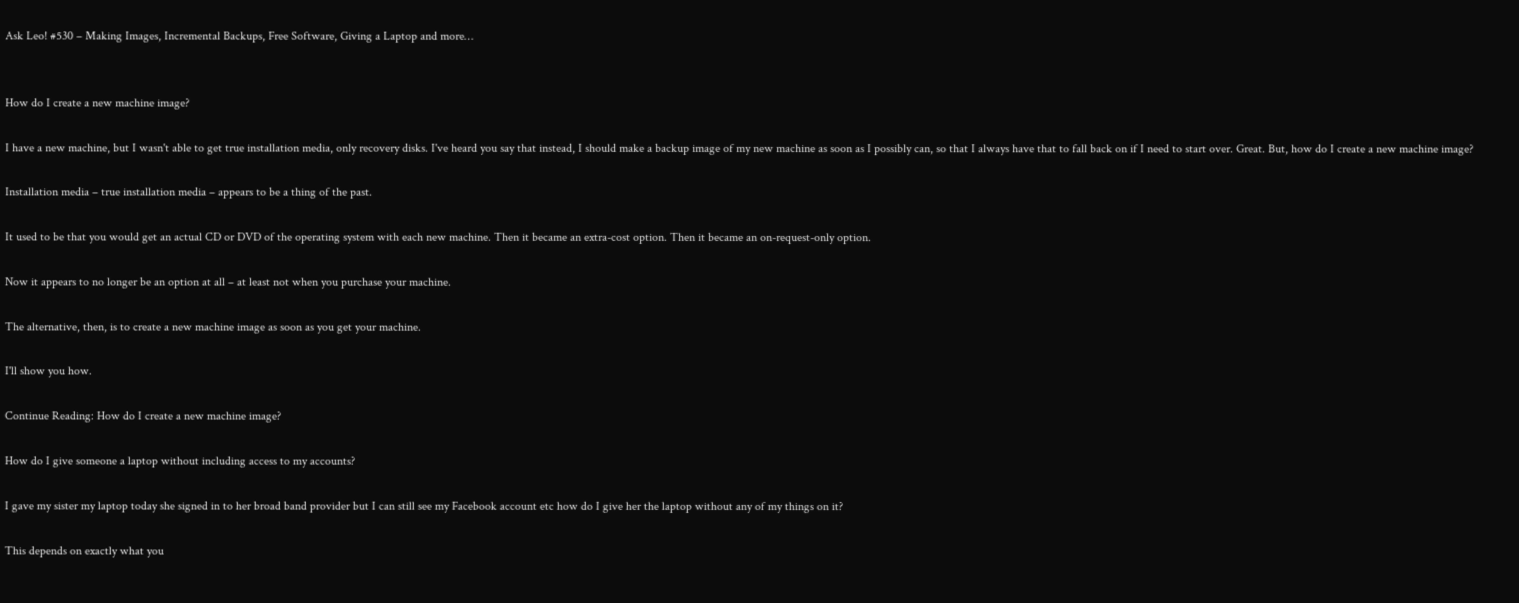Ask Leo! #530 – Making Images, Incremental Backups, Free Software, Giving a Laptop and more…


How do I create a new machine image?

I have a new machine, but I wasn't able to get true installation media, only recovery disks. I've heard you say that instead, I should make a backup image of my new machine as soon as I possibly can, so that I always have that to fall back on if I need to start over. Great. But, how do I create a new machine image?

Installation media – true installation media – appears to be a thing of the past.

It used to be that you would get an actual CD or DVD of the operating system with each new machine. Then it became an extra-cost option. Then it became an on-request-only option.

Now it appears to no longer be an option at all – at least not when you purchase your machine.

The alternative, then, is to create a new machine image as soon as you get your machine.

I'll show you how.

Continue Reading: How do I create a new machine image?

How do I give someone a laptop without including access to my accounts?

I gave my sister my laptop today she signed in to her broad band provider but I can still see my Facebook account etc how do I give her the laptop without any of my things on it?

This depends on exactly what you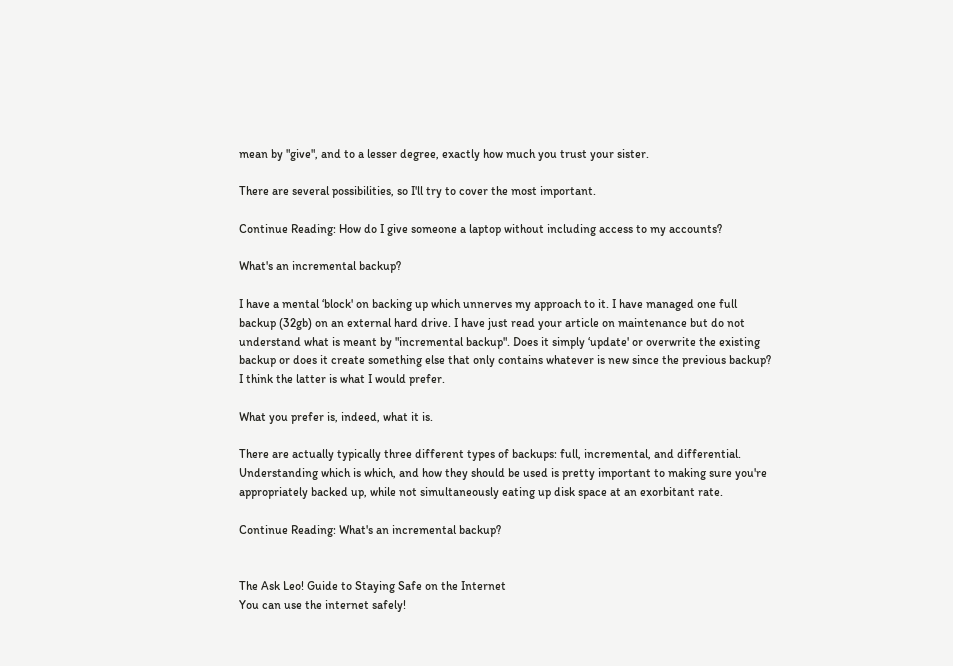mean by "give", and to a lesser degree, exactly how much you trust your sister.

There are several possibilities, so I'll try to cover the most important.

Continue Reading: How do I give someone a laptop without including access to my accounts?

What's an incremental backup?

I have a mental ‘block' on backing up which unnerves my approach to it. I have managed one full backup (32gb) on an external hard drive. I have just read your article on maintenance but do not understand what is meant by "incremental backup". Does it simply ‘update' or overwrite the existing backup or does it create something else that only contains whatever is new since the previous backup? I think the latter is what I would prefer.

What you prefer is, indeed, what it is.

There are actually typically three different types of backups: full, incremental, and differential. Understanding which is which, and how they should be used is pretty important to making sure you're appropriately backed up, while not simultaneously eating up disk space at an exorbitant rate.

Continue Reading: What's an incremental backup?


The Ask Leo! Guide to Staying Safe on the Internet
You can use the internet safely!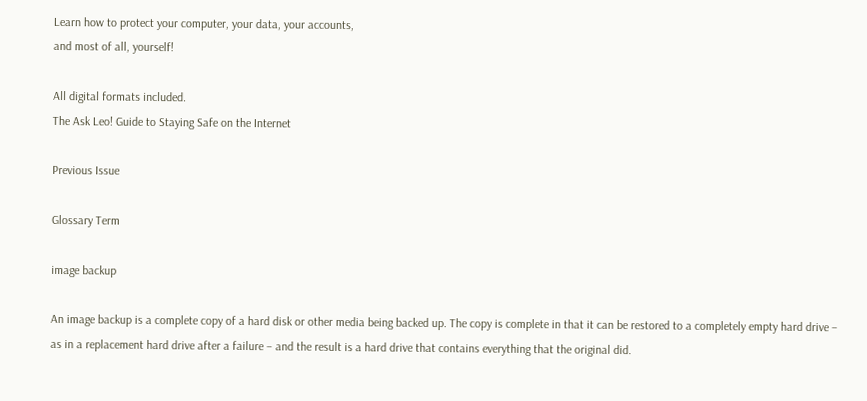Learn how to protect your computer, your data, your accounts,
and most of all, yourself!

All digital formats included.
The Ask Leo! Guide to Staying Safe on the Internet

Previous Issue

Glossary Term

image backup

An image backup is a complete copy of a hard disk or other media being backed up. The copy is complete in that it can be restored to a completely empty hard drive – as in a replacement hard drive after a failure – and the result is a hard drive that contains everything that the original did.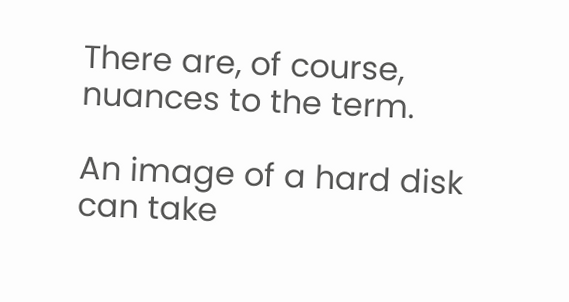There are, of course, nuances to the term.

An image of a hard disk can take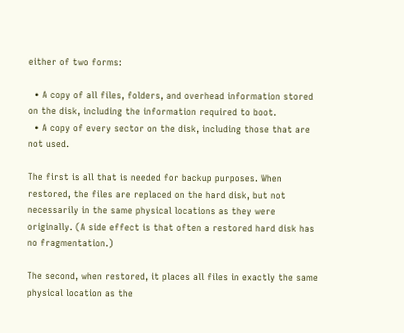either of two forms:

  • A copy of all files, folders, and overhead information stored on the disk, including the information required to boot.
  • A copy of every sector on the disk, including those that are not used.

The first is all that is needed for backup purposes. When restored, the files are replaced on the hard disk, but not necessarily in the same physical locations as they were originally. (A side effect is that often a restored hard disk has no fragmentation.)

The second, when restored, it places all files in exactly the same physical location as the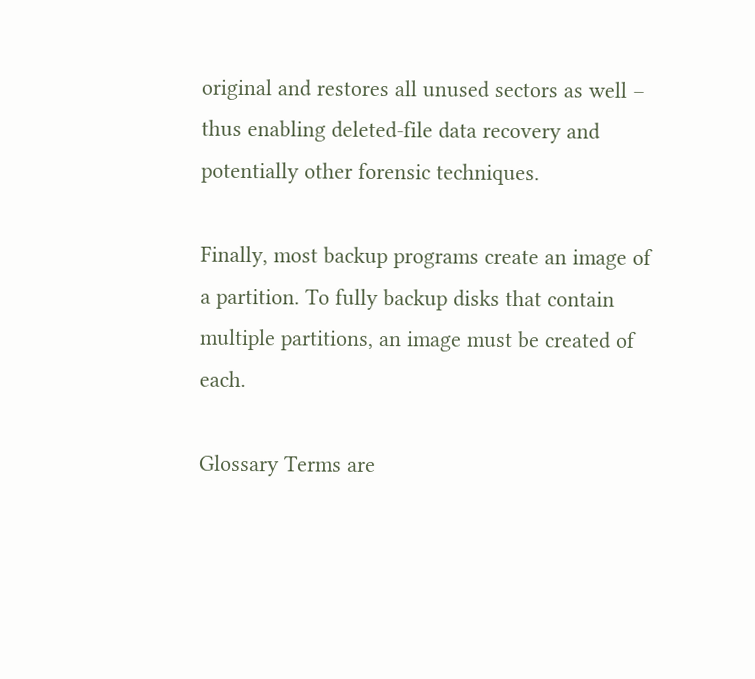original and restores all unused sectors as well – thus enabling deleted-file data recovery and potentially other forensic techniques.

Finally, most backup programs create an image of a partition. To fully backup disks that contain multiple partitions, an image must be created of each.

Glossary Terms are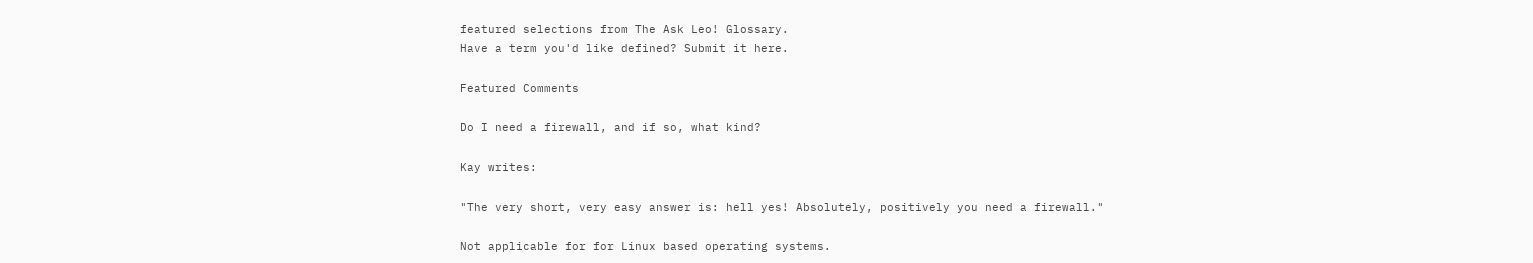featured selections from The Ask Leo! Glossary.
Have a term you'd like defined? Submit it here.

Featured Comments

Do I need a firewall, and if so, what kind?

Kay writes:

"The very short, very easy answer is: hell yes! Absolutely, positively you need a firewall."

Not applicable for for Linux based operating systems.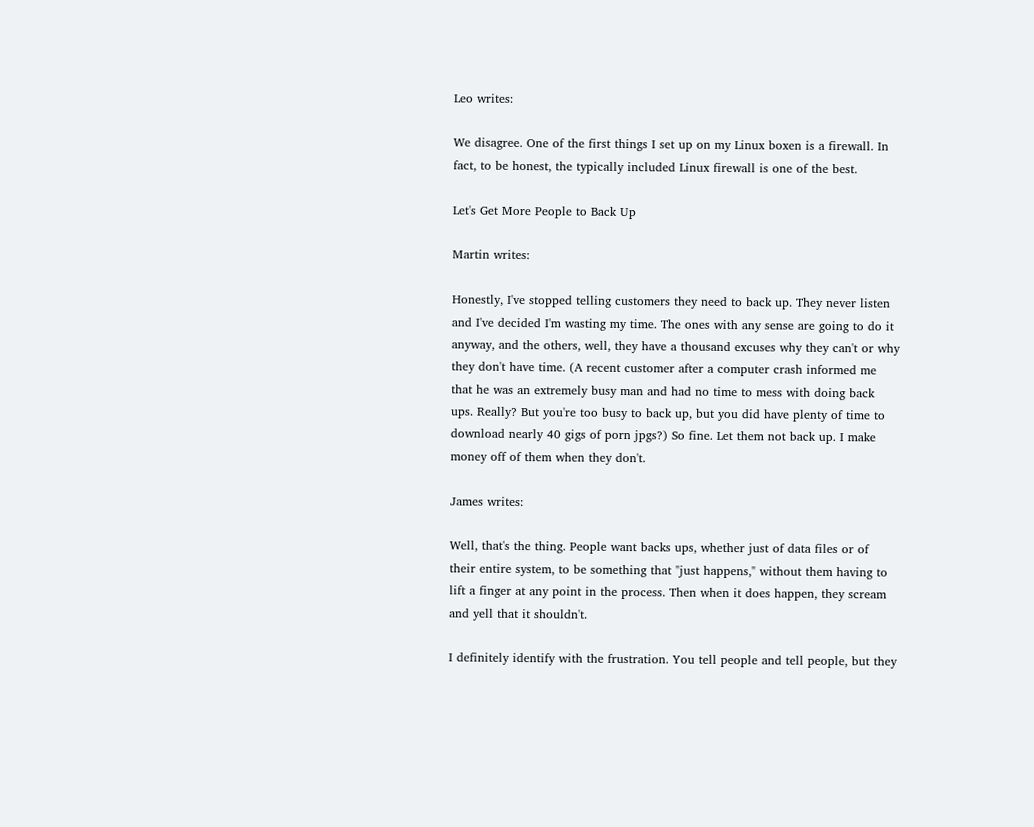Leo writes:

We disagree. One of the first things I set up on my Linux boxen is a firewall. In fact, to be honest, the typically included Linux firewall is one of the best.

Let's Get More People to Back Up

Martin writes:

Honestly, I've stopped telling customers they need to back up. They never listen and I've decided I'm wasting my time. The ones with any sense are going to do it anyway, and the others, well, they have a thousand excuses why they can't or why they don't have time. (A recent customer after a computer crash informed me that he was an extremely busy man and had no time to mess with doing back ups. Really? But you're too busy to back up, but you did have plenty of time to download nearly 40 gigs of porn jpgs?) So fine. Let them not back up. I make money off of them when they don't.

James writes:

Well, that's the thing. People want backs ups, whether just of data files or of their entire system, to be something that "just happens," without them having to lift a finger at any point in the process. Then when it does happen, they scream and yell that it shouldn't.

I definitely identify with the frustration. You tell people and tell people, but they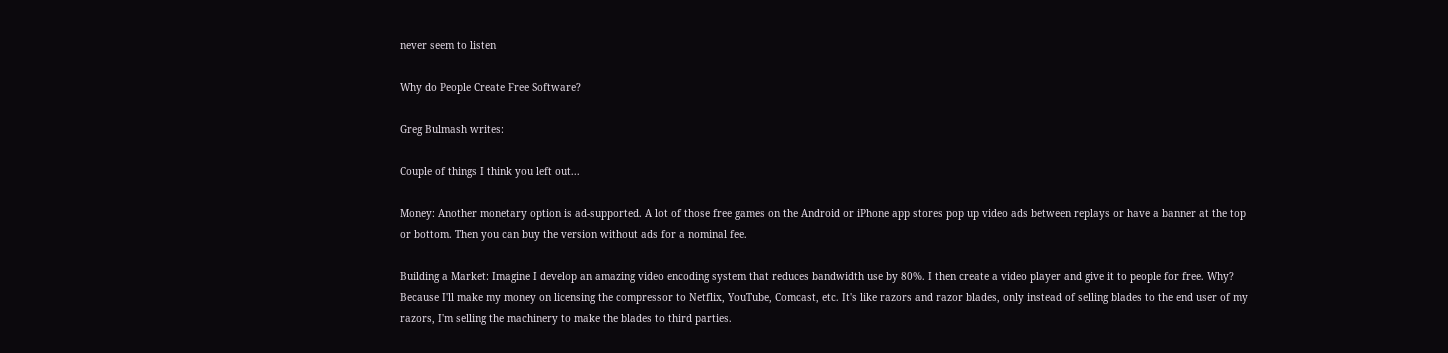never seem to listen

Why do People Create Free Software?

Greg Bulmash writes:

Couple of things I think you left out...

Money: Another monetary option is ad-supported. A lot of those free games on the Android or iPhone app stores pop up video ads between replays or have a banner at the top or bottom. Then you can buy the version without ads for a nominal fee.

Building a Market: Imagine I develop an amazing video encoding system that reduces bandwidth use by 80%. I then create a video player and give it to people for free. Why? Because I'll make my money on licensing the compressor to Netflix, YouTube, Comcast, etc. It's like razors and razor blades, only instead of selling blades to the end user of my razors, I'm selling the machinery to make the blades to third parties.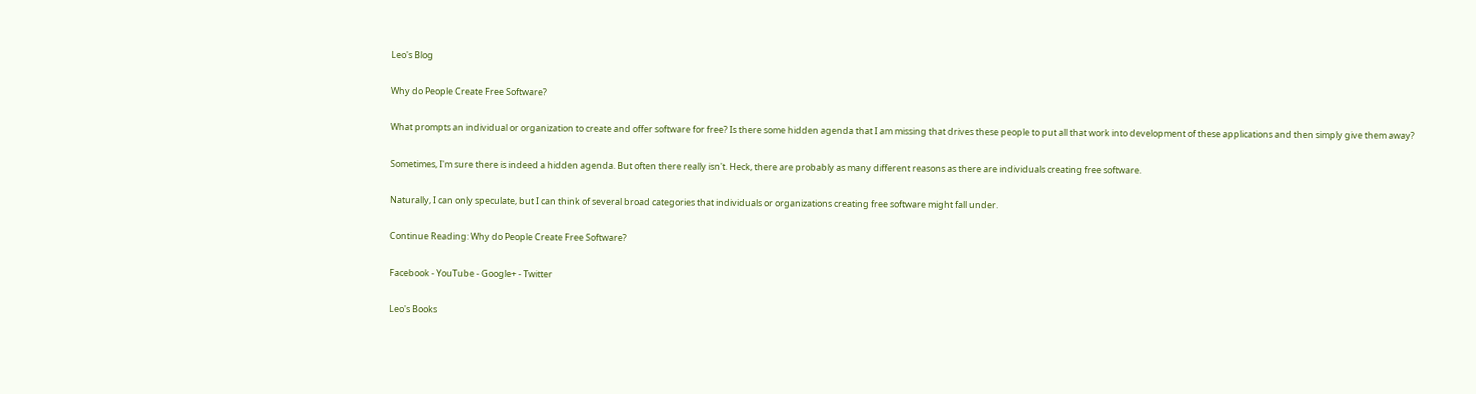Leo's Blog

Why do People Create Free Software?

What prompts an individual or organization to create and offer software for free? Is there some hidden agenda that I am missing that drives these people to put all that work into development of these applications and then simply give them away?

Sometimes, I'm sure there is indeed a hidden agenda. But often there really isn't. Heck, there are probably as many different reasons as there are individuals creating free software.

Naturally, I can only speculate, but I can think of several broad categories that individuals or organizations creating free software might fall under.

Continue Reading: Why do People Create Free Software?

Facebook - YouTube - Google+ - Twitter

Leo's Books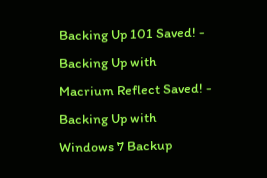Backing Up 101 Saved! - Backing Up with Macrium Reflect Saved! - Backing Up with Windows 7 Backup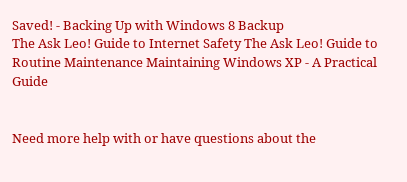Saved! - Backing Up with Windows 8 Backup
The Ask Leo! Guide to Internet Safety The Ask Leo! Guide to Routine Maintenance Maintaining Windows XP - A Practical Guide


Need more help with or have questions about the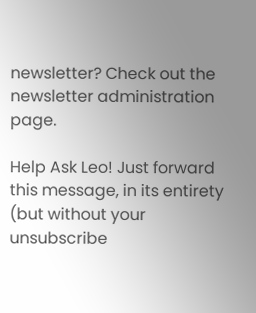newsletter? Check out the newsletter administration page.

Help Ask Leo! Just forward this message, in its entirety (but without your unsubscribe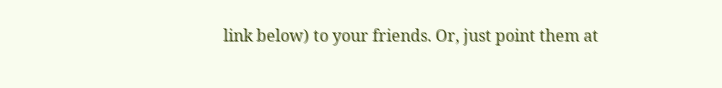link below) to your friends. Or, just point them at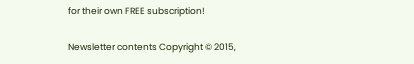for their own FREE subscription!

Newsletter contents Copyright © 2015,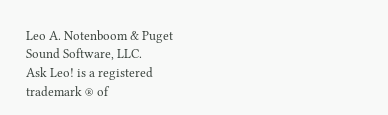Leo A. Notenboom & Puget Sound Software, LLC.
Ask Leo! is a registered trademark ® of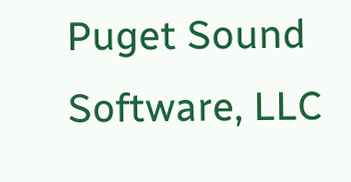Puget Sound Software, LLC